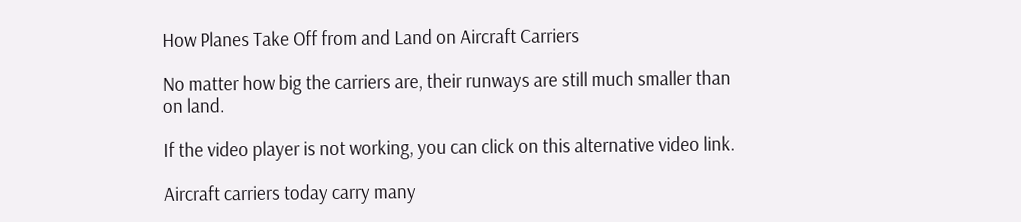How Planes Take Off from and Land on Aircraft Carriers

No matter how big the carriers are, their runways are still much smaller than on land.

If the video player is not working, you can click on this alternative video link.

Aircraft carriers today carry many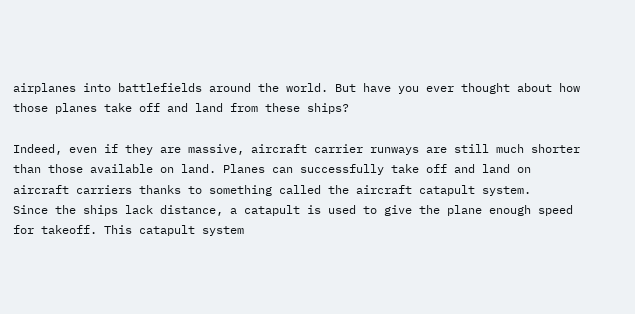airplanes into battlefields around the world. But have you ever thought about how those planes take off and land from these ships?

Indeed, even if they are massive, aircraft carrier runways are still much shorter than those available on land. Planes can successfully take off and land on aircraft carriers thanks to something called the aircraft catapult system.
Since the ships lack distance, a catapult is used to give the plane enough speed for takeoff. This catapult system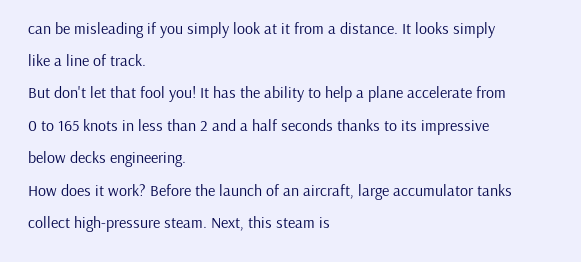can be misleading if you simply look at it from a distance. It looks simply like a line of track.
But don't let that fool you! It has the ability to help a plane accelerate from 0 to 165 knots in less than 2 and a half seconds thanks to its impressive below decks engineering.
How does it work? Before the launch of an aircraft, large accumulator tanks collect high-pressure steam. Next, this steam is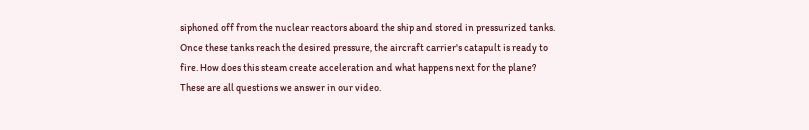siphoned off from the nuclear reactors aboard the ship and stored in pressurized tanks.
Once these tanks reach the desired pressure, the aircraft carrier's catapult is ready to fire. How does this steam create acceleration and what happens next for the plane? These are all questions we answer in our video.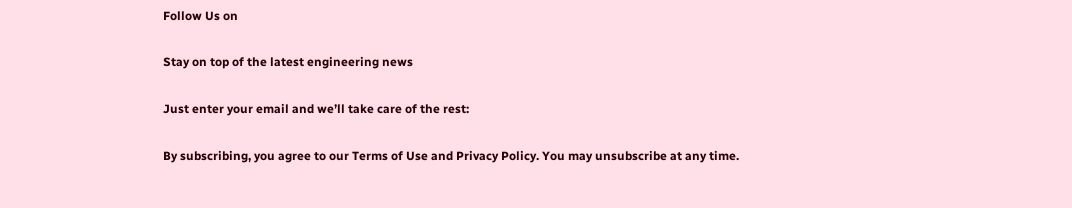Follow Us on

Stay on top of the latest engineering news

Just enter your email and we’ll take care of the rest:

By subscribing, you agree to our Terms of Use and Privacy Policy. You may unsubscribe at any time.